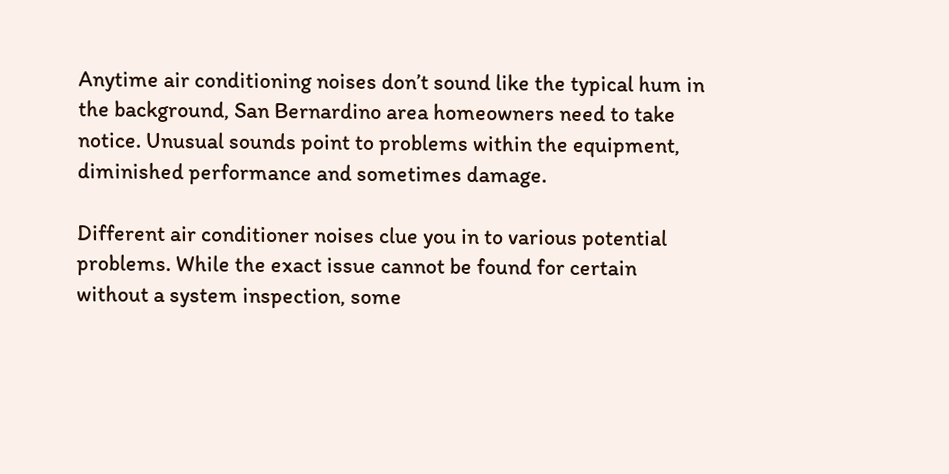Anytime air conditioning noises don’t sound like the typical hum in the background, San Bernardino area homeowners need to take notice. Unusual sounds point to problems within the equipment, diminished performance and sometimes damage.

Different air conditioner noises clue you in to various potential problems. While the exact issue cannot be found for certain without a system inspection, some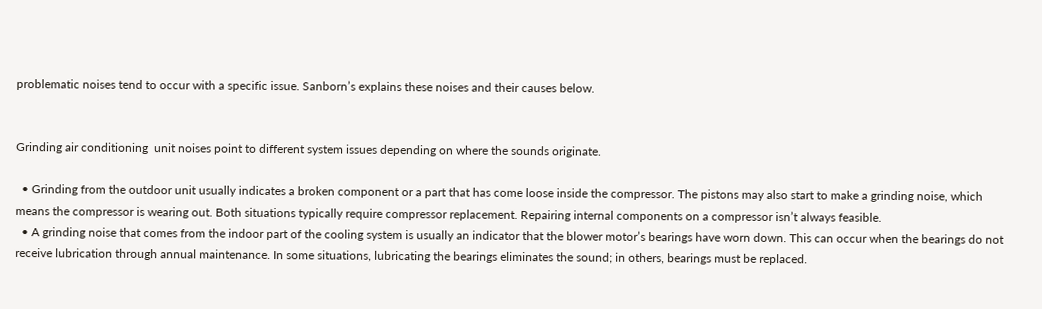problematic noises tend to occur with a specific issue. Sanborn’s explains these noises and their causes below.


Grinding air conditioning  unit noises point to different system issues depending on where the sounds originate.

  • Grinding from the outdoor unit usually indicates a broken component or a part that has come loose inside the compressor. The pistons may also start to make a grinding noise, which means the compressor is wearing out. Both situations typically require compressor replacement. Repairing internal components on a compressor isn’t always feasible.
  • A grinding noise that comes from the indoor part of the cooling system is usually an indicator that the blower motor’s bearings have worn down. This can occur when the bearings do not receive lubrication through annual maintenance. In some situations, lubricating the bearings eliminates the sound; in others, bearings must be replaced.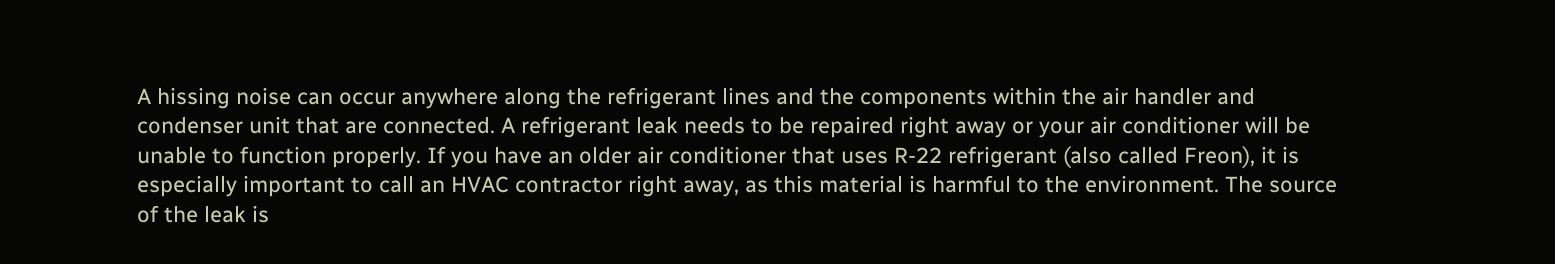A hissing noise can occur anywhere along the refrigerant lines and the components within the air handler and condenser unit that are connected. A refrigerant leak needs to be repaired right away or your air conditioner will be unable to function properly. If you have an older air conditioner that uses R-22 refrigerant (also called Freon), it is especially important to call an HVAC contractor right away, as this material is harmful to the environment. The source of the leak is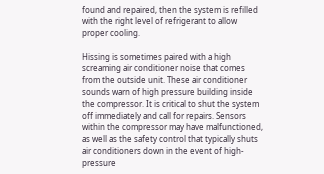found and repaired, then the system is refilled with the right level of refrigerant to allow proper cooling.

Hissing is sometimes paired with a high screaming air conditioner noise that comes from the outside unit. These air conditioner sounds warn of high pressure building inside the compressor. It is critical to shut the system off immediately and call for repairs. Sensors within the compressor may have malfunctioned, as well as the safety control that typically shuts air conditioners down in the event of high-pressure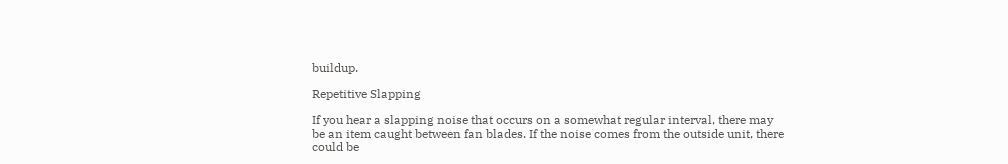buildup.

Repetitive Slapping

If you hear a slapping noise that occurs on a somewhat regular interval, there may be an item caught between fan blades. If the noise comes from the outside unit, there could be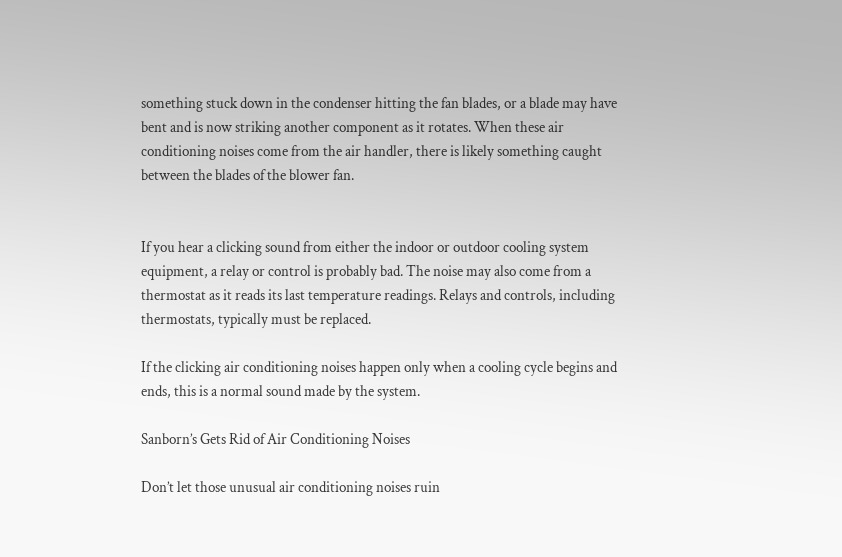something stuck down in the condenser hitting the fan blades, or a blade may have bent and is now striking another component as it rotates. When these air conditioning noises come from the air handler, there is likely something caught between the blades of the blower fan.


If you hear a clicking sound from either the indoor or outdoor cooling system equipment, a relay or control is probably bad. The noise may also come from a thermostat as it reads its last temperature readings. Relays and controls, including thermostats, typically must be replaced.

If the clicking air conditioning noises happen only when a cooling cycle begins and ends, this is a normal sound made by the system.

Sanborn’s Gets Rid of Air Conditioning Noises

Don’t let those unusual air conditioning noises ruin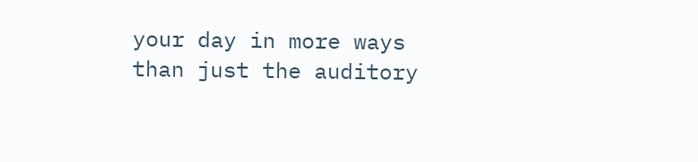your day in more ways than just the auditory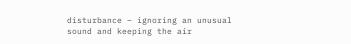disturbance – ignoring an unusual sound and keeping the air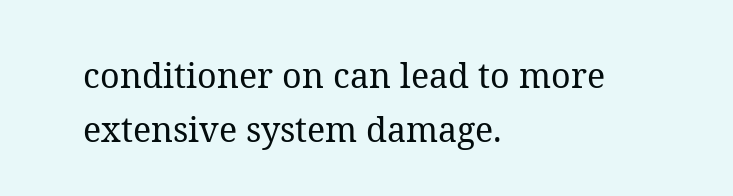conditioner on can lead to more extensive system damage.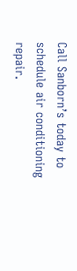Call Sanborn’s today to schedule air conditioning repair.